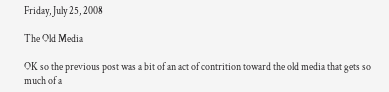Friday, July 25, 2008

The Old Media

OK so the previous post was a bit of an act of contrition toward the old media that gets so much of a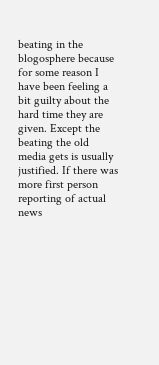beating in the blogosphere because for some reason I have been feeling a bit guilty about the hard time they are given. Except the beating the old media gets is usually justified. If there was more first person reporting of actual news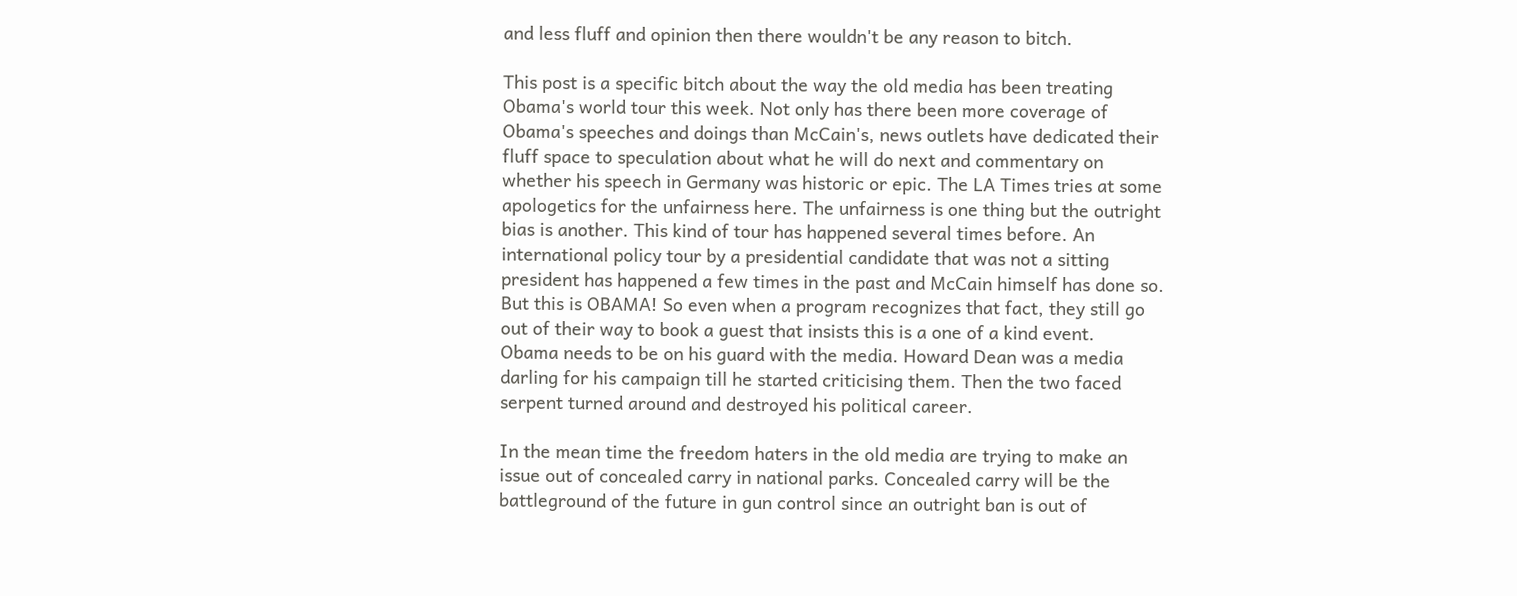and less fluff and opinion then there wouldn't be any reason to bitch.

This post is a specific bitch about the way the old media has been treating Obama's world tour this week. Not only has there been more coverage of Obama's speeches and doings than McCain's, news outlets have dedicated their fluff space to speculation about what he will do next and commentary on whether his speech in Germany was historic or epic. The LA Times tries at some apologetics for the unfairness here. The unfairness is one thing but the outright bias is another. This kind of tour has happened several times before. An international policy tour by a presidential candidate that was not a sitting president has happened a few times in the past and McCain himself has done so. But this is OBAMA! So even when a program recognizes that fact, they still go out of their way to book a guest that insists this is a one of a kind event.
Obama needs to be on his guard with the media. Howard Dean was a media darling for his campaign till he started criticising them. Then the two faced serpent turned around and destroyed his political career.

In the mean time the freedom haters in the old media are trying to make an issue out of concealed carry in national parks. Concealed carry will be the battleground of the future in gun control since an outright ban is out of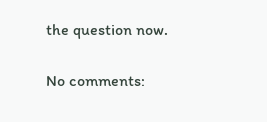the question now.

No comments: